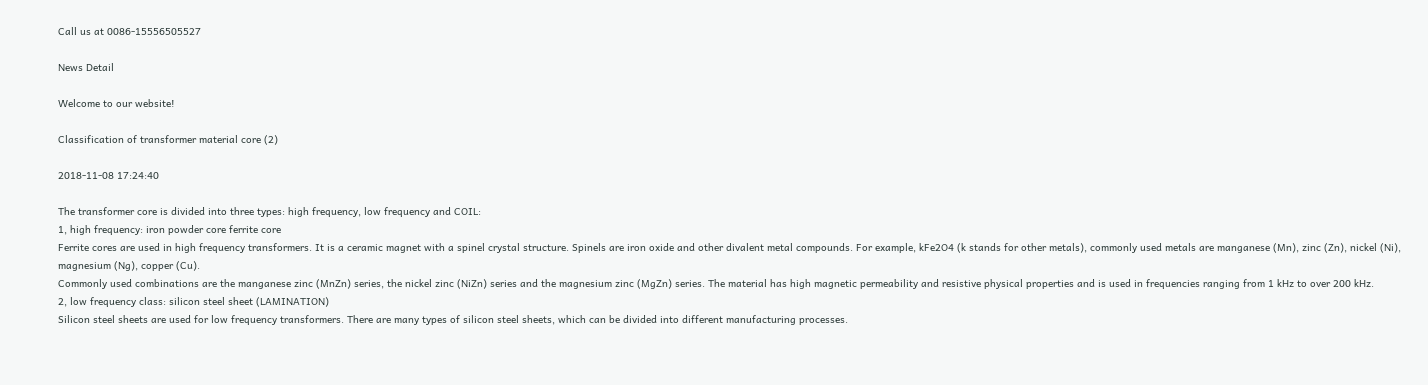Call us at 0086-15556505527

News Detail

Welcome to our website!

Classification of transformer material core (2)

2018-11-08 17:24:40

The transformer core is divided into three types: high frequency, low frequency and COIL:
1, high frequency: iron powder core ferrite core
Ferrite cores are used in high frequency transformers. It is a ceramic magnet with a spinel crystal structure. Spinels are iron oxide and other divalent metal compounds. For example, kFe2O4 (k stands for other metals), commonly used metals are manganese (Mn), zinc (Zn), nickel (Ni), magnesium (Ng), copper (Cu).
Commonly used combinations are the manganese zinc (MnZn) series, the nickel zinc (NiZn) series and the magnesium zinc (MgZn) series. The material has high magnetic permeability and resistive physical properties and is used in frequencies ranging from 1 kHz to over 200 kHz.
2, low frequency class: silicon steel sheet (LAMINATION)
Silicon steel sheets are used for low frequency transformers. There are many types of silicon steel sheets, which can be divided into different manufacturing processes.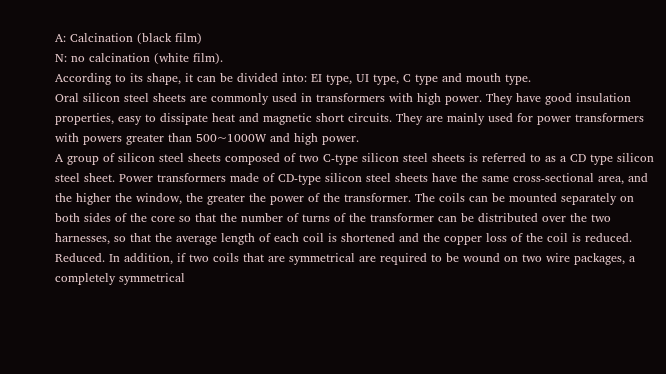A: Calcination (black film)
N: no calcination (white film).
According to its shape, it can be divided into: EI type, UI type, C type and mouth type.
Oral silicon steel sheets are commonly used in transformers with high power. They have good insulation properties, easy to dissipate heat and magnetic short circuits. They are mainly used for power transformers with powers greater than 500~1000W and high power.
A group of silicon steel sheets composed of two C-type silicon steel sheets is referred to as a CD type silicon steel sheet. Power transformers made of CD-type silicon steel sheets have the same cross-sectional area, and the higher the window, the greater the power of the transformer. The coils can be mounted separately on both sides of the core so that the number of turns of the transformer can be distributed over the two harnesses, so that the average length of each coil is shortened and the copper loss of the coil is reduced. Reduced. In addition, if two coils that are symmetrical are required to be wound on two wire packages, a completely symmetrical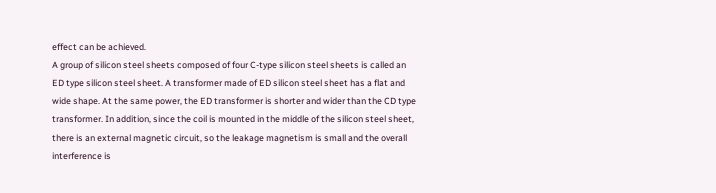effect can be achieved.
A group of silicon steel sheets composed of four C-type silicon steel sheets is called an ED type silicon steel sheet. A transformer made of ED silicon steel sheet has a flat and wide shape. At the same power, the ED transformer is shorter and wider than the CD type transformer. In addition, since the coil is mounted in the middle of the silicon steel sheet, there is an external magnetic circuit, so the leakage magnetism is small and the overall interference is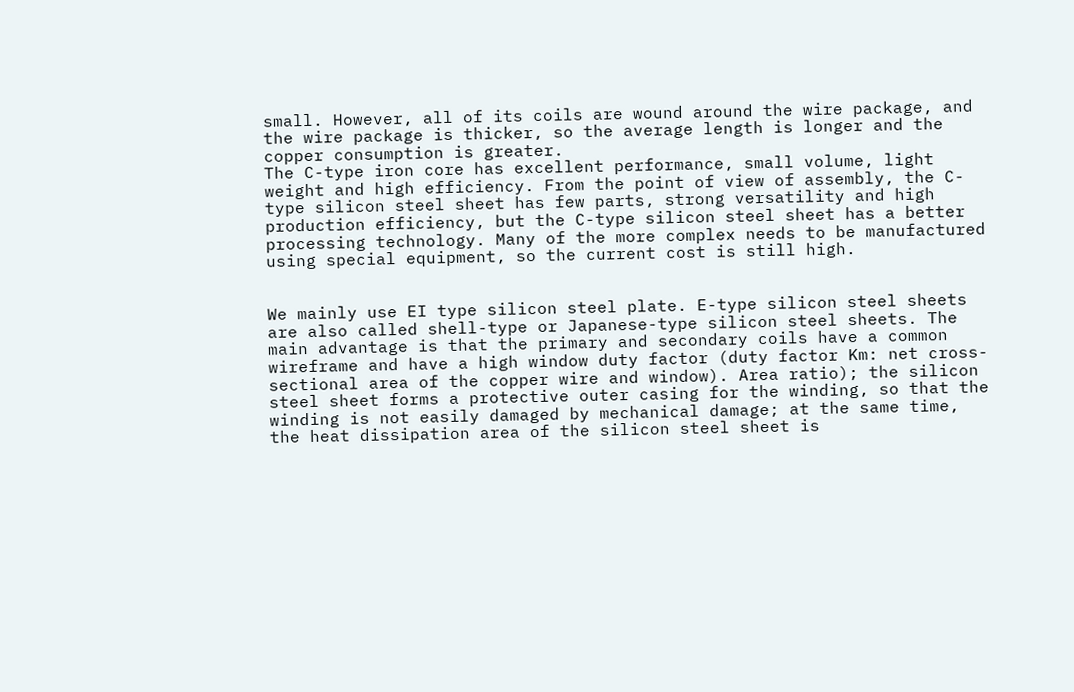small. However, all of its coils are wound around the wire package, and the wire package is thicker, so the average length is longer and the copper consumption is greater.
The C-type iron core has excellent performance, small volume, light weight and high efficiency. From the point of view of assembly, the C-type silicon steel sheet has few parts, strong versatility and high production efficiency, but the C-type silicon steel sheet has a better processing technology. Many of the more complex needs to be manufactured using special equipment, so the current cost is still high.


We mainly use EI type silicon steel plate. E-type silicon steel sheets are also called shell-type or Japanese-type silicon steel sheets. The main advantage is that the primary and secondary coils have a common wireframe and have a high window duty factor (duty factor Km: net cross-sectional area of the copper wire and window). Area ratio); the silicon steel sheet forms a protective outer casing for the winding, so that the winding is not easily damaged by mechanical damage; at the same time, the heat dissipation area of the silicon steel sheet is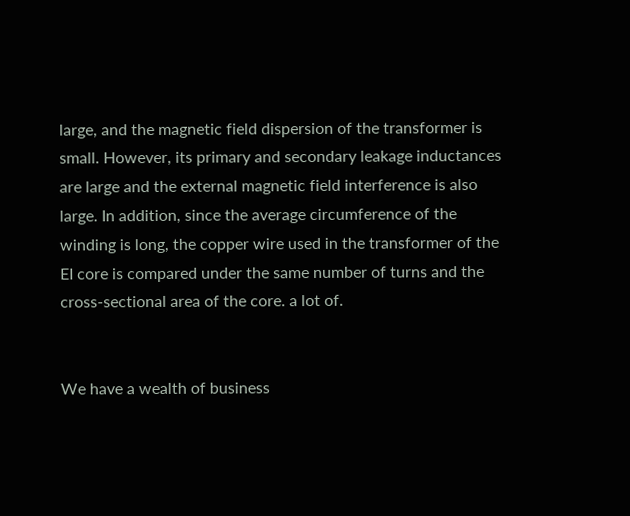large, and the magnetic field dispersion of the transformer is small. However, its primary and secondary leakage inductances are large and the external magnetic field interference is also large. In addition, since the average circumference of the winding is long, the copper wire used in the transformer of the EI core is compared under the same number of turns and the cross-sectional area of the core. a lot of.


We have a wealth of business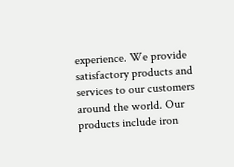experience. We provide satisfactory products and services to our customers around the world. Our products include iron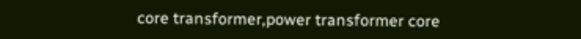core transformer,power transformer core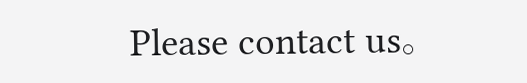Please contact us。